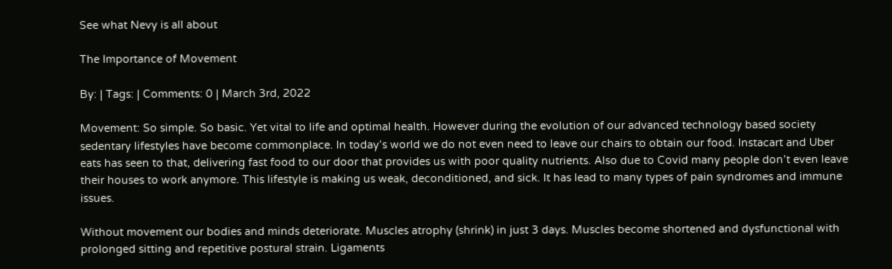See what Nevy is all about

The Importance of Movement

By: | Tags: | Comments: 0 | March 3rd, 2022

Movement: So simple. So basic. Yet vital to life and optimal health. However during the evolution of our advanced technology based society sedentary lifestyles have become commonplace. In today’s world we do not even need to leave our chairs to obtain our food. Instacart and Uber eats has seen to that, delivering fast food to our door that provides us with poor quality nutrients. Also due to Covid many people don’t even leave their houses to work anymore. This lifestyle is making us weak, deconditioned, and sick. It has lead to many types of pain syndromes and immune issues.

Without movement our bodies and minds deteriorate. Muscles atrophy (shrink) in just 3 days. Muscles become shortened and dysfunctional with prolonged sitting and repetitive postural strain. Ligaments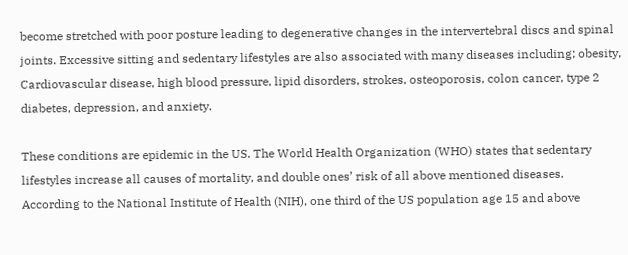become stretched with poor posture leading to degenerative changes in the intervertebral discs and spinal joints. Excessive sitting and sedentary lifestyles are also associated with many diseases including; obesity, Cardiovascular disease, high blood pressure, lipid disorders, strokes, osteoporosis, colon cancer, type 2 diabetes, depression, and anxiety.

These conditions are epidemic in the US. The World Health Organization (WHO) states that sedentary lifestyles increase all causes of mortality, and double ones’ risk of all above mentioned diseases. According to the National Institute of Health (NIH), one third of the US population age 15 and above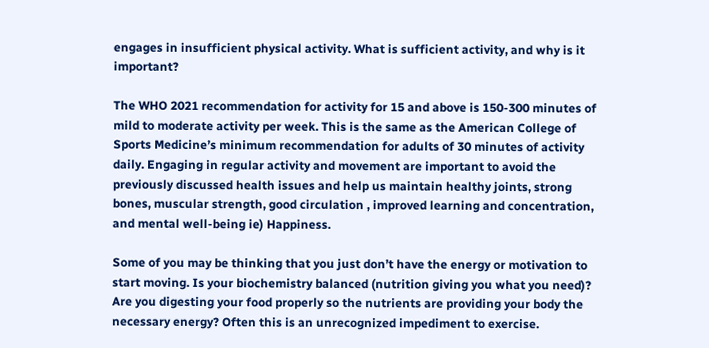engages in insufficient physical activity. What is sufficient activity, and why is it important?

The WHO 2021 recommendation for activity for 15 and above is 150-300 minutes of mild to moderate activity per week. This is the same as the American College of Sports Medicine’s minimum recommendation for adults of 30 minutes of activity daily. Engaging in regular activity and movement are important to avoid the previously discussed health issues and help us maintain healthy joints, strong bones, muscular strength, good circulation , improved learning and concentration, and mental well-being ie) Happiness.

Some of you may be thinking that you just don’t have the energy or motivation to start moving. Is your biochemistry balanced (nutrition giving you what you need)? Are you digesting your food properly so the nutrients are providing your body the necessary energy? Often this is an unrecognized impediment to exercise.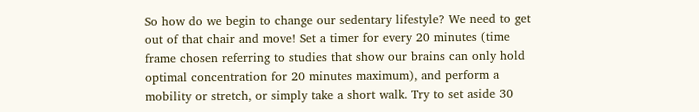So how do we begin to change our sedentary lifestyle? We need to get out of that chair and move! Set a timer for every 20 minutes (time frame chosen referring to studies that show our brains can only hold optimal concentration for 20 minutes maximum), and perform a mobility or stretch, or simply take a short walk. Try to set aside 30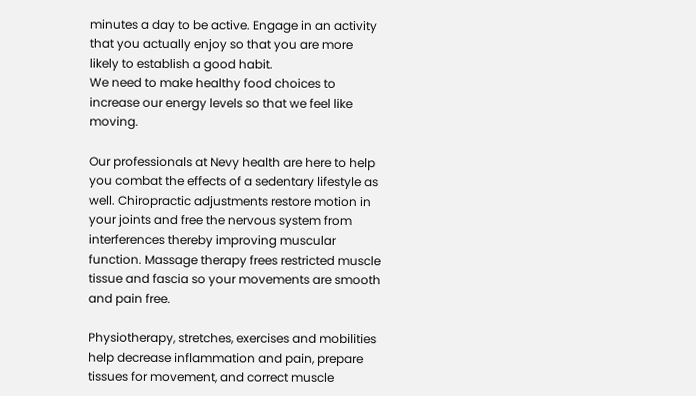minutes a day to be active. Engage in an activity that you actually enjoy so that you are more likely to establish a good habit.
We need to make healthy food choices to increase our energy levels so that we feel like moving.

Our professionals at Nevy health are here to help you combat the effects of a sedentary lifestyle as well. Chiropractic adjustments restore motion in your joints and free the nervous system from interferences thereby improving muscular function. Massage therapy frees restricted muscle tissue and fascia so your movements are smooth and pain free.

Physiotherapy, stretches, exercises and mobilities help decrease inflammation and pain, prepare tissues for movement, and correct muscle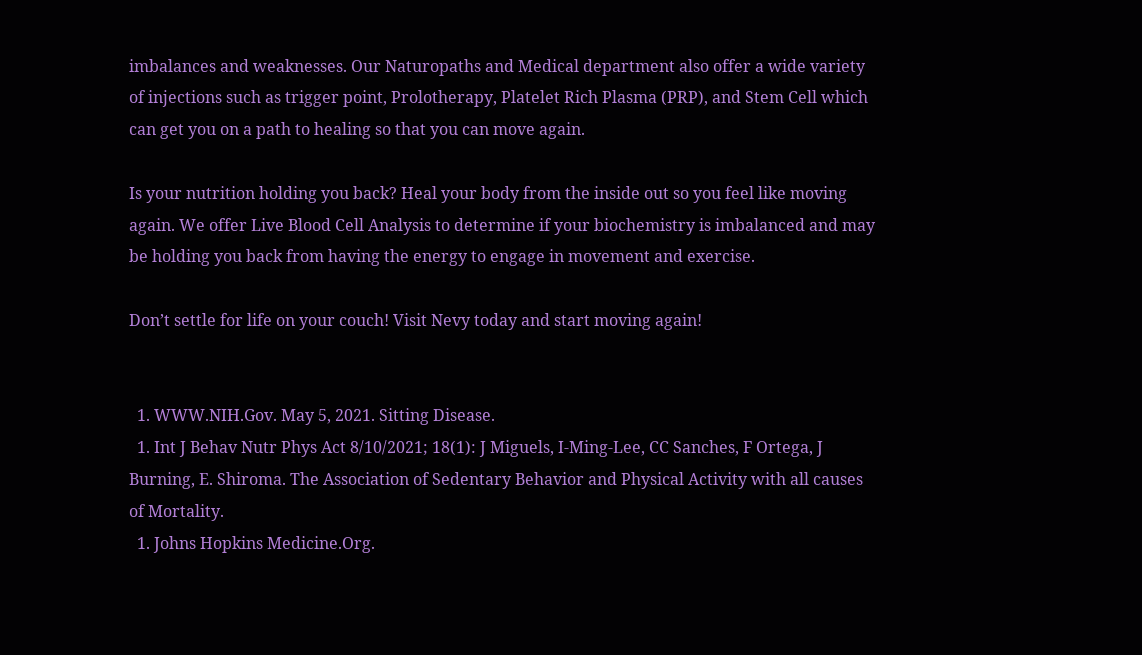imbalances and weaknesses. Our Naturopaths and Medical department also offer a wide variety of injections such as trigger point, Prolotherapy, Platelet Rich Plasma (PRP), and Stem Cell which can get you on a path to healing so that you can move again.

Is your nutrition holding you back? Heal your body from the inside out so you feel like moving again. We offer Live Blood Cell Analysis to determine if your biochemistry is imbalanced and may be holding you back from having the energy to engage in movement and exercise.

Don’t settle for life on your couch! Visit Nevy today and start moving again!


  1. WWW.NIH.Gov. May 5, 2021. Sitting Disease.
  1. Int J Behav Nutr Phys Act 8/10/2021; 18(1): J Miguels, I-Ming-Lee, CC Sanches, F Ortega, J Burning, E. Shiroma. The Association of Sedentary Behavior and Physical Activity with all causes of Mortality.
  1. Johns Hopkins Medicine.Org.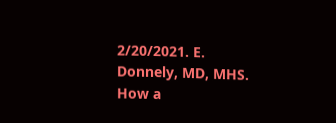2/20/2021. E. Donnely, MD, MHS. How a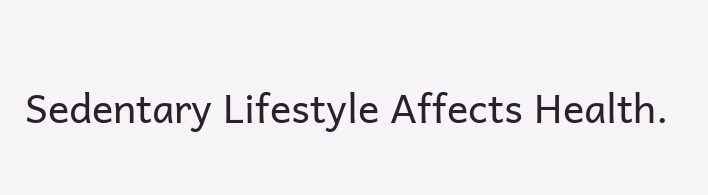Sedentary Lifestyle Affects Health.